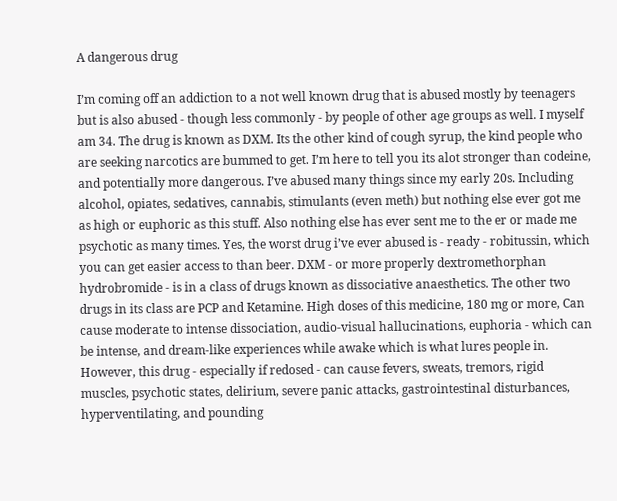A dangerous drug

I’m coming off an addiction to a not well known drug that is abused mostly by teenagers but is also abused - though less commonly - by people of other age groups as well. I myself am 34. The drug is known as DXM. Its the other kind of cough syrup, the kind people who are seeking narcotics are bummed to get. I’m here to tell you its alot stronger than codeine, and potentially more dangerous. I’ve abused many things since my early 20s. Including alcohol, opiates, sedatives, cannabis, stimulants (even meth) but nothing else ever got me as high or euphoric as this stuff. Also nothing else has ever sent me to the er or made me psychotic as many times. Yes, the worst drug i’ve ever abused is - ready - robitussin, which you can get easier access to than beer. DXM - or more properly dextromethorphan hydrobromide - is in a class of drugs known as dissociative anaesthetics. The other two drugs in its class are PCP and Ketamine. High doses of this medicine, 180 mg or more, Can cause moderate to intense dissociation, audio-visual hallucinations, euphoria - which can be intense, and dream-like experiences while awake which is what lures people in. However, this drug - especially if redosed - can cause fevers, sweats, tremors, rigid muscles, psychotic states, delirium, severe panic attacks, gastrointestinal disturbances, hyperventilating, and pounding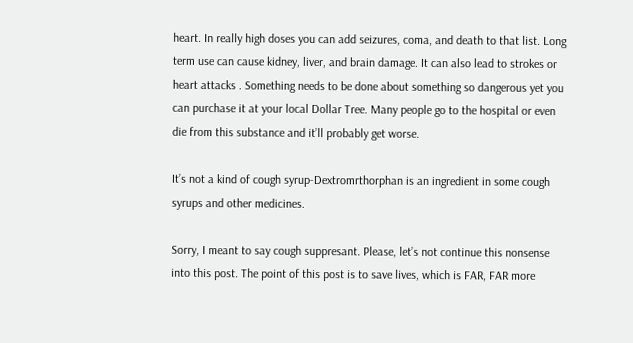heart. In really high doses you can add seizures, coma, and death to that list. Long term use can cause kidney, liver, and brain damage. It can also lead to strokes or heart attacks . Something needs to be done about something so dangerous yet you can purchase it at your local Dollar Tree. Many people go to the hospital or even die from this substance and it’ll probably get worse.

It’s not a kind of cough syrup-Dextromrthorphan is an ingredient in some cough syrups and other medicines.

Sorry, I meant to say cough suppresant. Please, let’s not continue this nonsense into this post. The point of this post is to save lives, which is FAR, FAR more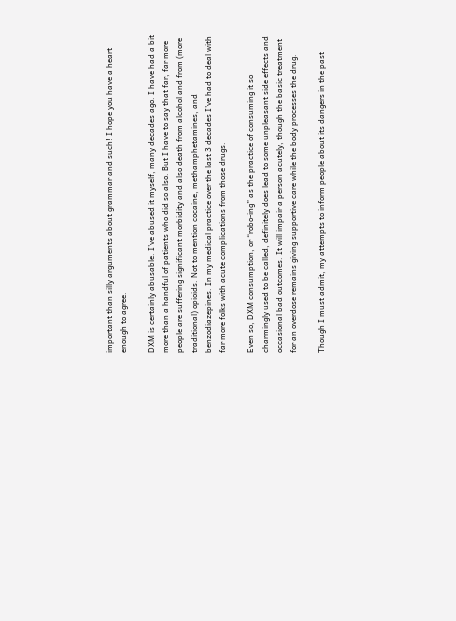important than silly arguments about grammar and such! I hope you have a heart enough to agree.

DXM is certainly abusable. I’ve abused it myself, many decades ago. I have had a bit more than a handful of patients who did so also. But I have to say that far, far more people are suffering significant morbidity and also death from alcohol and from (more traditional) opioids. Not to mention cocaine, methamphetamines, and benzodiazepines. In my medical practice over the last 3 decades I’ve had to deal with far more folks with acute complications from those drugs.

Even so, DXM consumption, or “robo-ing” as the practice of consuming it so charmingly used to be called, definitely does lead to some unpleasant side effects and occasional bad outcomes. It will impair a person acutely, though the basic treatment for an overdose remains giving supportive care while the body processes the drug.

Though I must admit, my attempts to inform people about its dangers in the past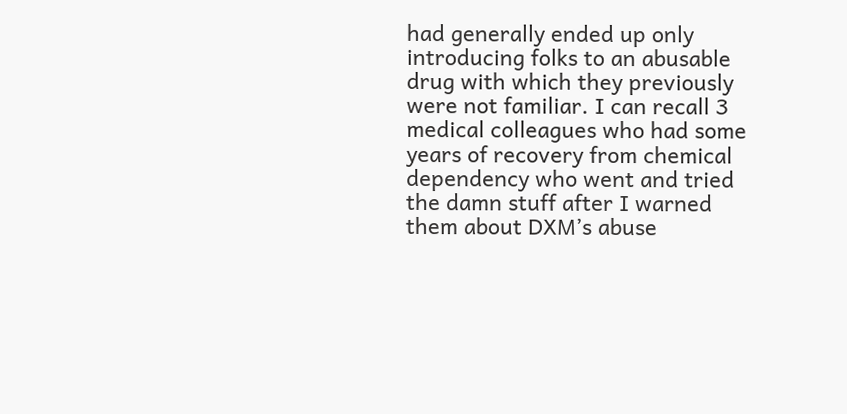had generally ended up only introducing folks to an abusable drug with which they previously were not familiar. I can recall 3 medical colleagues who had some years of recovery from chemical dependency who went and tried the damn stuff after I warned them about DXM’s abuse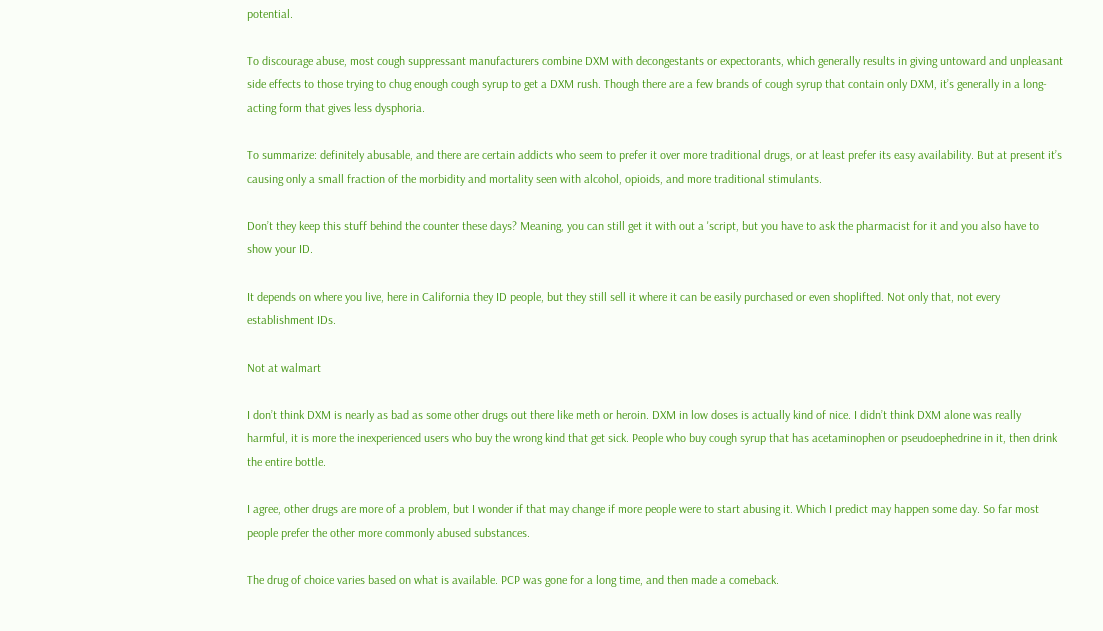potential.

To discourage abuse, most cough suppressant manufacturers combine DXM with decongestants or expectorants, which generally results in giving untoward and unpleasant side effects to those trying to chug enough cough syrup to get a DXM rush. Though there are a few brands of cough syrup that contain only DXM, it’s generally in a long-acting form that gives less dysphoria.

To summarize: definitely abusable, and there are certain addicts who seem to prefer it over more traditional drugs, or at least prefer its easy availability. But at present it’s causing only a small fraction of the morbidity and mortality seen with alcohol, opioids, and more traditional stimulants.

Don’t they keep this stuff behind the counter these days? Meaning, you can still get it with out a 'script, but you have to ask the pharmacist for it and you also have to show your ID.

It depends on where you live, here in California they ID people, but they still sell it where it can be easily purchased or even shoplifted. Not only that, not every establishment IDs.

Not at walmart

I don’t think DXM is nearly as bad as some other drugs out there like meth or heroin. DXM in low doses is actually kind of nice. I didn’t think DXM alone was really harmful, it is more the inexperienced users who buy the wrong kind that get sick. People who buy cough syrup that has acetaminophen or pseudoephedrine in it, then drink the entire bottle.

I agree, other drugs are more of a problem, but I wonder if that may change if more people were to start abusing it. Which I predict may happen some day. So far most people prefer the other more commonly abused substances.

The drug of choice varies based on what is available. PCP was gone for a long time, and then made a comeback.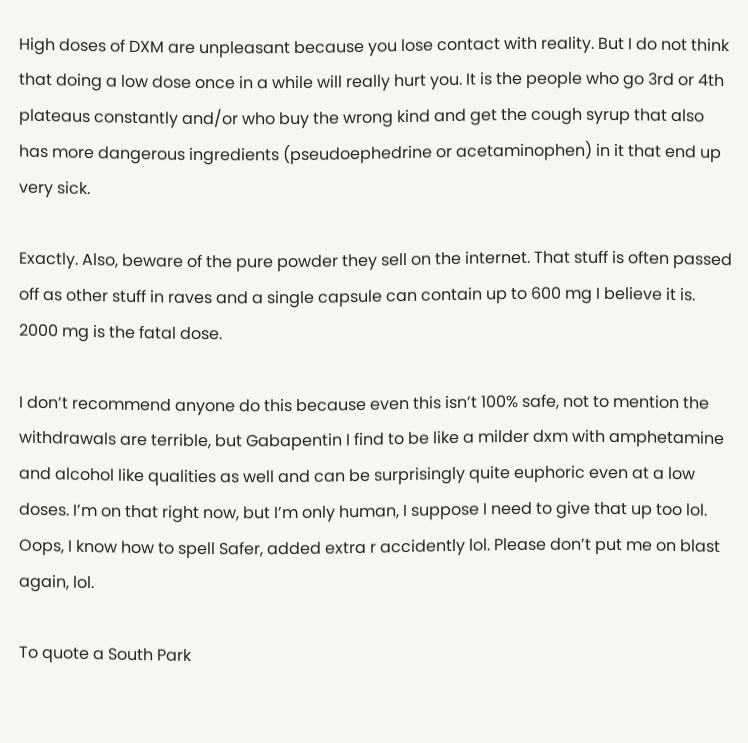High doses of DXM are unpleasant because you lose contact with reality. But I do not think that doing a low dose once in a while will really hurt you. It is the people who go 3rd or 4th plateaus constantly and/or who buy the wrong kind and get the cough syrup that also has more dangerous ingredients (pseudoephedrine or acetaminophen) in it that end up very sick.

Exactly. Also, beware of the pure powder they sell on the internet. That stuff is often passed off as other stuff in raves and a single capsule can contain up to 600 mg I believe it is. 2000 mg is the fatal dose.

I don’t recommend anyone do this because even this isn’t 100% safe, not to mention the withdrawals are terrible, but Gabapentin I find to be like a milder dxm with amphetamine and alcohol like qualities as well and can be surprisingly quite euphoric even at a low doses. I’m on that right now, but I’m only human, I suppose I need to give that up too lol. Oops, I know how to spell Safer, added extra r accidently lol. Please don’t put me on blast again, lol.

To quote a South Park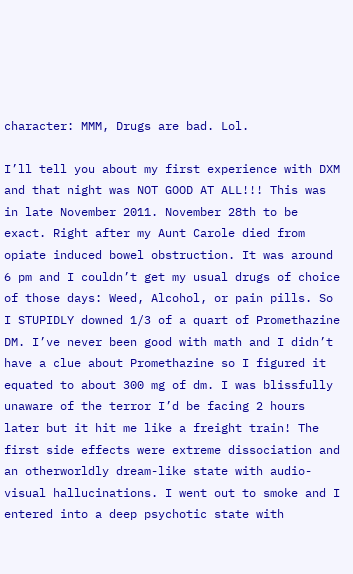character: MMM, Drugs are bad. Lol.

I’ll tell you about my first experience with DXM and that night was NOT GOOD AT ALL!!! This was in late November 2011. November 28th to be exact. Right after my Aunt Carole died from opiate induced bowel obstruction. It was around 6 pm and I couldn’t get my usual drugs of choice of those days: Weed, Alcohol, or pain pills. So I STUPIDLY downed 1/3 of a quart of Promethazine DM. I’ve never been good with math and I didn’t have a clue about Promethazine so I figured it equated to about 300 mg of dm. I was blissfully unaware of the terror I’d be facing 2 hours later but it hit me like a freight train! The first side effects were extreme dissociation and an otherworldly dream-like state with audio-visual hallucinations. I went out to smoke and I entered into a deep psychotic state with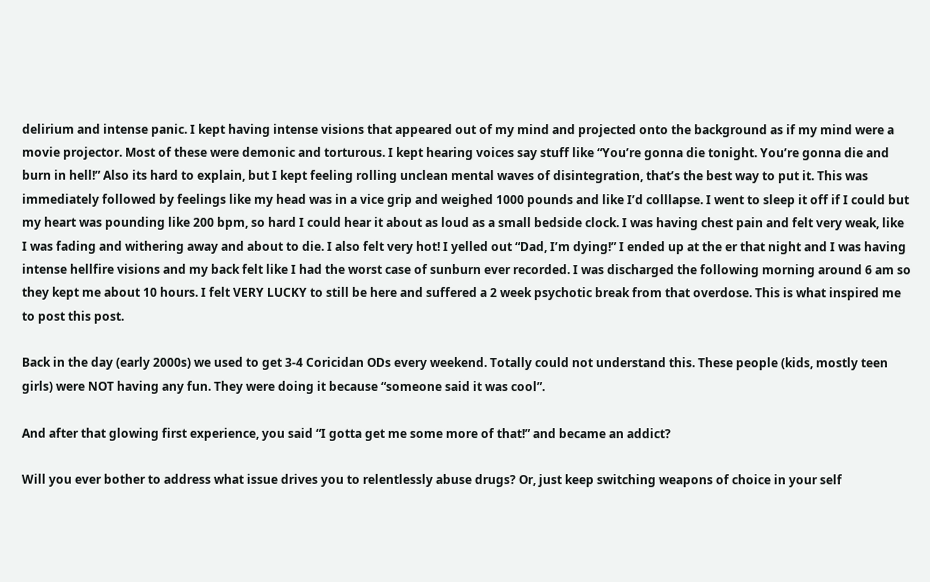delirium and intense panic. I kept having intense visions that appeared out of my mind and projected onto the background as if my mind were a movie projector. Most of these were demonic and torturous. I kept hearing voices say stuff like “You’re gonna die tonight. You’re gonna die and burn in hell!” Also its hard to explain, but I kept feeling rolling unclean mental waves of disintegration, that’s the best way to put it. This was immediately followed by feelings like my head was in a vice grip and weighed 1000 pounds and like I’d colllapse. I went to sleep it off if I could but my heart was pounding like 200 bpm, so hard I could hear it about as loud as a small bedside clock. I was having chest pain and felt very weak, like I was fading and withering away and about to die. I also felt very hot! I yelled out “Dad, I’m dying!” I ended up at the er that night and I was having intense hellfire visions and my back felt like I had the worst case of sunburn ever recorded. I was discharged the following morning around 6 am so they kept me about 10 hours. I felt VERY LUCKY to still be here and suffered a 2 week psychotic break from that overdose. This is what inspired me to post this post.

Back in the day (early 2000s) we used to get 3-4 Coricidan ODs every weekend. Totally could not understand this. These people (kids, mostly teen girls) were NOT having any fun. They were doing it because “someone said it was cool”.

And after that glowing first experience, you said “I gotta get me some more of that!” and became an addict?

Will you ever bother to address what issue drives you to relentlessly abuse drugs? Or, just keep switching weapons of choice in your self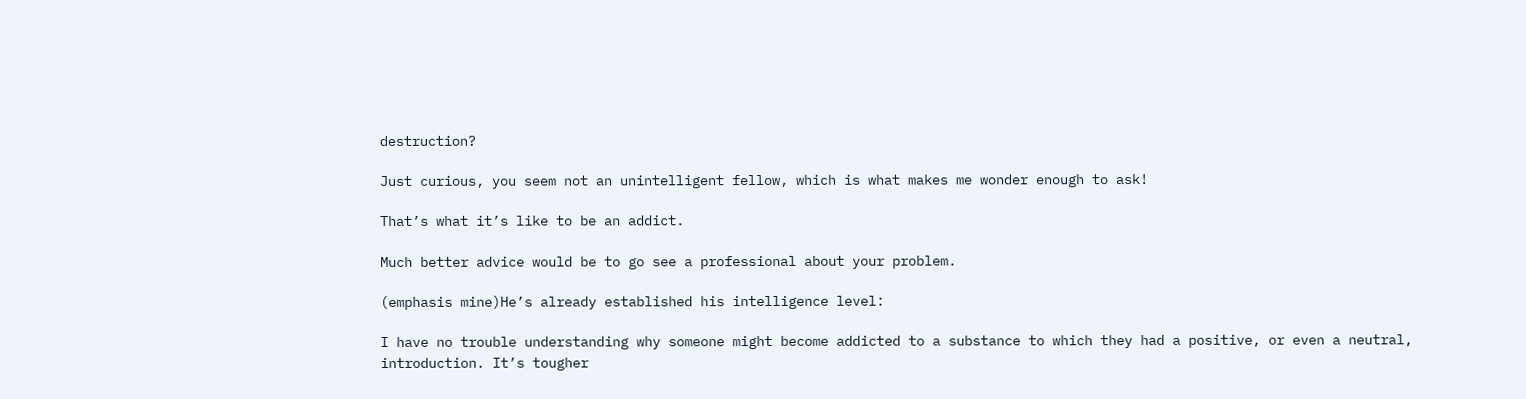destruction?

Just curious, you seem not an unintelligent fellow, which is what makes me wonder enough to ask!

That’s what it’s like to be an addict.

Much better advice would be to go see a professional about your problem.

(emphasis mine)He’s already established his intelligence level:

I have no trouble understanding why someone might become addicted to a substance to which they had a positive, or even a neutral, introduction. It’s tougher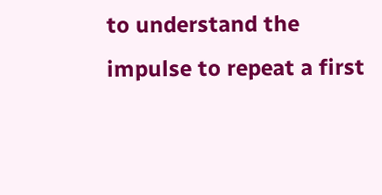to understand the impulse to repeat a first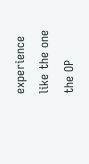experience like the one the OP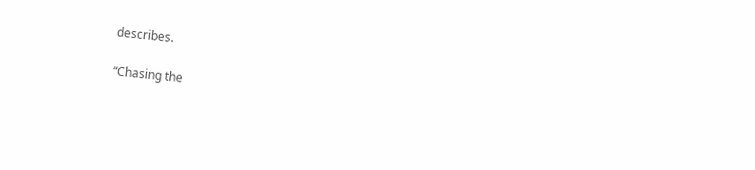describes.

“Chasing the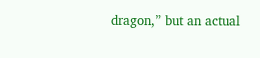dragon,” but an actual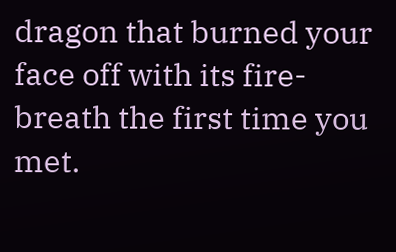dragon that burned your face off with its fire-breath the first time you met.